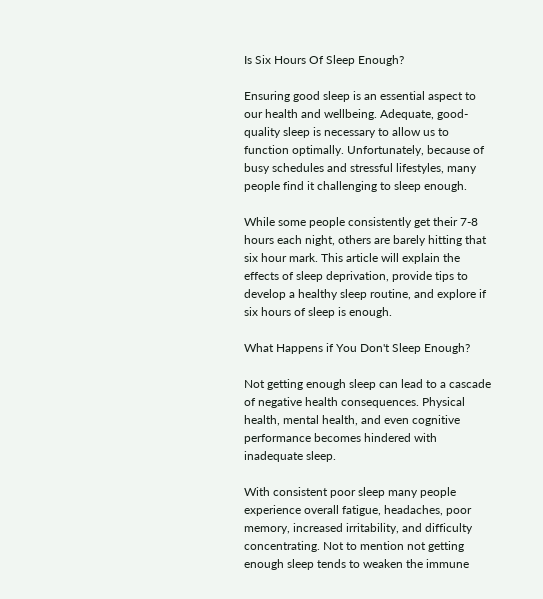Is Six Hours Of Sleep Enough?

Ensuring good sleep is an essential aspect to our health and wellbeing. Adequate, good-quality sleep is necessary to allow us to function optimally. Unfortunately, because of busy schedules and stressful lifestyles, many people find it challenging to sleep enough.

While some people consistently get their 7-8 hours each night, others are barely hitting that six hour mark. This article will explain the effects of sleep deprivation, provide tips to develop a healthy sleep routine, and explore if six hours of sleep is enough.

What Happens if You Don't Sleep Enough?

Not getting enough sleep can lead to a cascade of negative health consequences. Physical health, mental health, and even cognitive performance becomes hindered with inadequate sleep.

With consistent poor sleep many people experience overall fatigue, headaches, poor memory, increased irritability, and difficulty concentrating. Not to mention not getting enough sleep tends to weaken the immune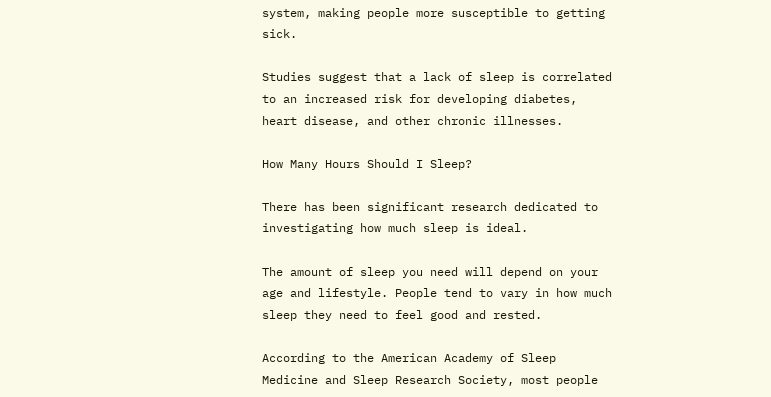system, making people more susceptible to getting sick.

Studies suggest that a lack of sleep is correlated to an increased risk for developing diabetes, heart disease, and other chronic illnesses.

How Many Hours Should I Sleep?

There has been significant research dedicated to investigating how much sleep is ideal.

The amount of sleep you need will depend on your age and lifestyle. People tend to vary in how much sleep they need to feel good and rested.

According to the American Academy of Sleep Medicine and Sleep Research Society, most people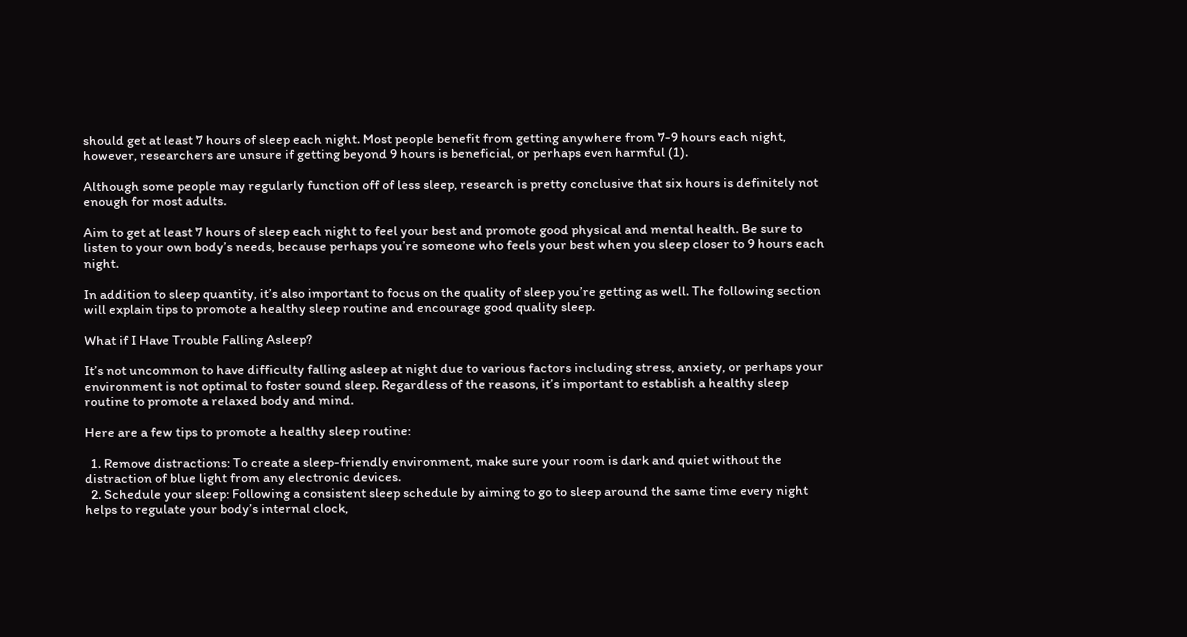should get at least 7 hours of sleep each night. Most people benefit from getting anywhere from 7-9 hours each night, however, researchers are unsure if getting beyond 9 hours is beneficial, or perhaps even harmful (1).

Although some people may regularly function off of less sleep, research is pretty conclusive that six hours is definitely not enough for most adults.

Aim to get at least 7 hours of sleep each night to feel your best and promote good physical and mental health. Be sure to listen to your own body’s needs, because perhaps you’re someone who feels your best when you sleep closer to 9 hours each night.

In addition to sleep quantity, it’s also important to focus on the quality of sleep you’re getting as well. The following section will explain tips to promote a healthy sleep routine and encourage good quality sleep.

What if I Have Trouble Falling Asleep?

It’s not uncommon to have difficulty falling asleep at night due to various factors including stress, anxiety, or perhaps your environment is not optimal to foster sound sleep. Regardless of the reasons, it’s important to establish a healthy sleep routine to promote a relaxed body and mind.

Here are a few tips to promote a healthy sleep routine:

  1. Remove distractions: To create a sleep-friendly environment, make sure your room is dark and quiet without the distraction of blue light from any electronic devices.
  2. Schedule your sleep: Following a consistent sleep schedule by aiming to go to sleep around the same time every night helps to regulate your body’s internal clock,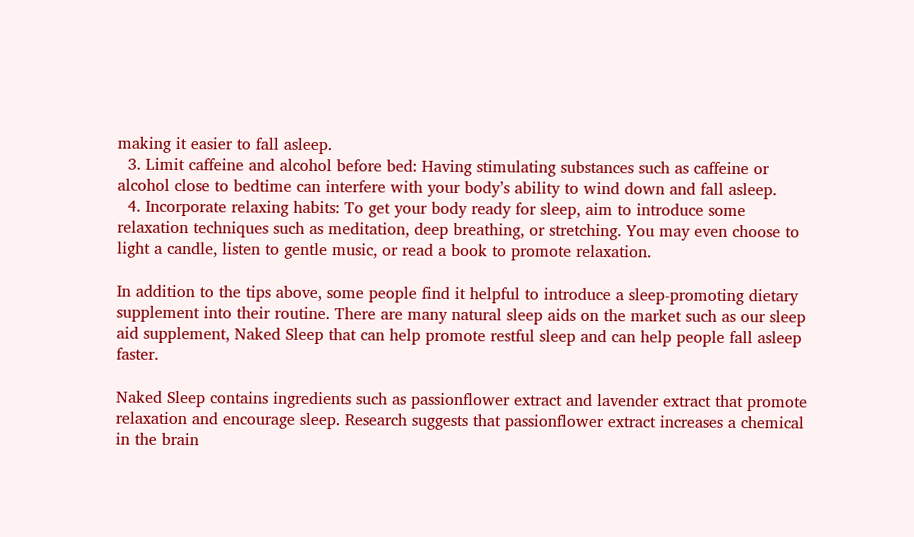making it easier to fall asleep.
  3. Limit caffeine and alcohol before bed: Having stimulating substances such as caffeine or alcohol close to bedtime can interfere with your body’s ability to wind down and fall asleep.
  4. Incorporate relaxing habits: To get your body ready for sleep, aim to introduce some relaxation techniques such as meditation, deep breathing, or stretching. You may even choose to light a candle, listen to gentle music, or read a book to promote relaxation.

In addition to the tips above, some people find it helpful to introduce a sleep-promoting dietary supplement into their routine. There are many natural sleep aids on the market such as our sleep aid supplement, Naked Sleep that can help promote restful sleep and can help people fall asleep faster.

Naked Sleep contains ingredients such as passionflower extract and lavender extract that promote relaxation and encourage sleep. Research suggests that passionflower extract increases a chemical in the brain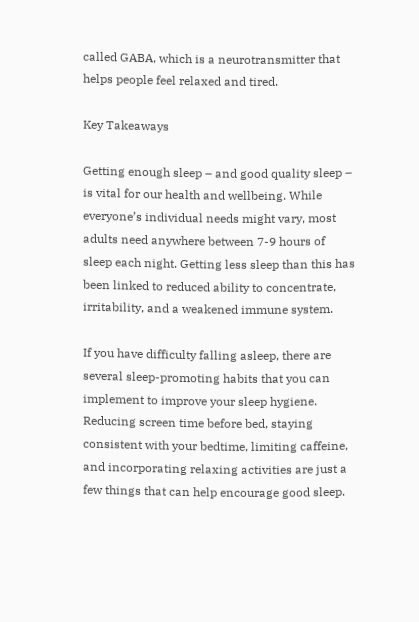called GABA, which is a neurotransmitter that helps people feel relaxed and tired.

Key Takeaways

Getting enough sleep – and good quality sleep – is vital for our health and wellbeing. While everyone’s individual needs might vary, most adults need anywhere between 7-9 hours of sleep each night. Getting less sleep than this has been linked to reduced ability to concentrate, irritability, and a weakened immune system.

If you have difficulty falling asleep, there are several sleep-promoting habits that you can implement to improve your sleep hygiene. Reducing screen time before bed, staying consistent with your bedtime, limiting caffeine, and incorporating relaxing activities are just a few things that can help encourage good sleep.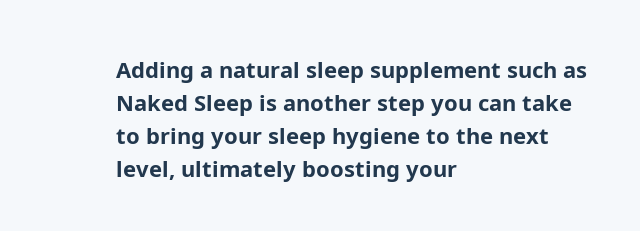Adding a natural sleep supplement such as Naked Sleep is another step you can take to bring your sleep hygiene to the next level, ultimately boosting your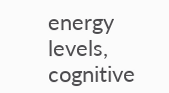energy levels, cognitive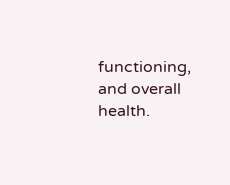functioning, and overall health.